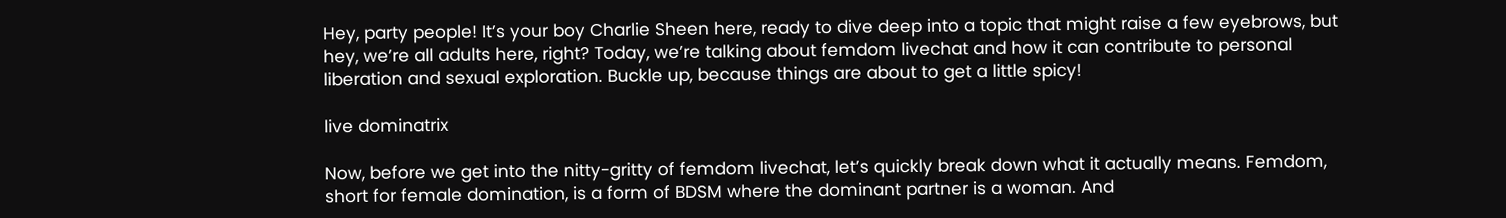Hey, party people! It’s your boy Charlie Sheen here, ready to dive deep into a topic that might raise a few eyebrows, but hey, we’re all adults here, right? Today, we’re talking about femdom livechat and how it can contribute to personal liberation and sexual exploration. Buckle up, because things are about to get a little spicy!

live dominatrix

Now, before we get into the nitty-gritty of femdom livechat, let’s quickly break down what it actually means. Femdom, short for female domination, is a form of BDSM where the dominant partner is a woman. And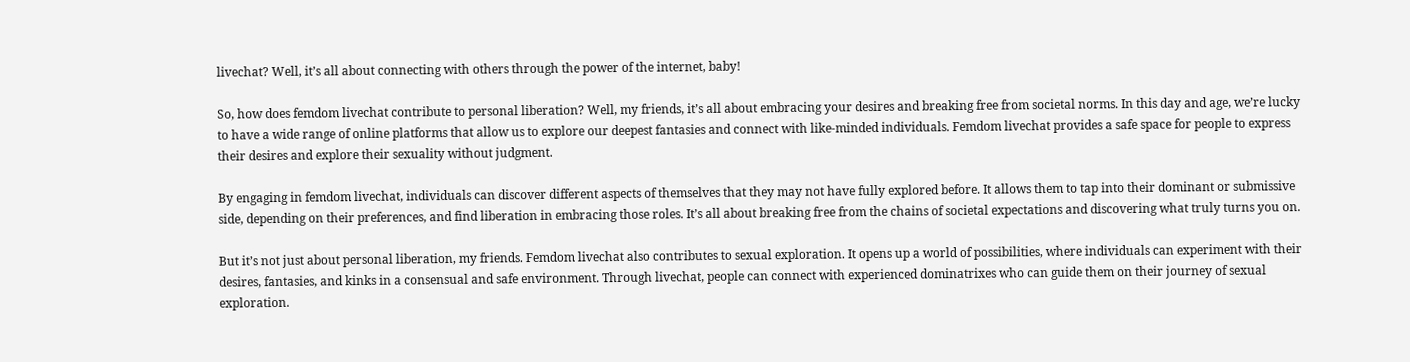livechat? Well, it’s all about connecting with others through the power of the internet, baby!

So, how does femdom livechat contribute to personal liberation? Well, my friends, it’s all about embracing your desires and breaking free from societal norms. In this day and age, we’re lucky to have a wide range of online platforms that allow us to explore our deepest fantasies and connect with like-minded individuals. Femdom livechat provides a safe space for people to express their desires and explore their sexuality without judgment.

By engaging in femdom livechat, individuals can discover different aspects of themselves that they may not have fully explored before. It allows them to tap into their dominant or submissive side, depending on their preferences, and find liberation in embracing those roles. It’s all about breaking free from the chains of societal expectations and discovering what truly turns you on.

But it’s not just about personal liberation, my friends. Femdom livechat also contributes to sexual exploration. It opens up a world of possibilities, where individuals can experiment with their desires, fantasies, and kinks in a consensual and safe environment. Through livechat, people can connect with experienced dominatrixes who can guide them on their journey of sexual exploration.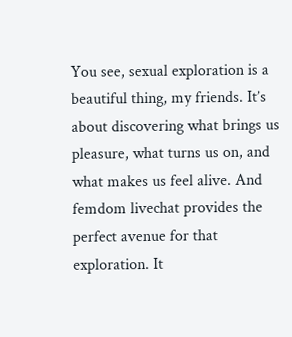You see, sexual exploration is a beautiful thing, my friends. It’s about discovering what brings us pleasure, what turns us on, and what makes us feel alive. And femdom livechat provides the perfect avenue for that exploration. It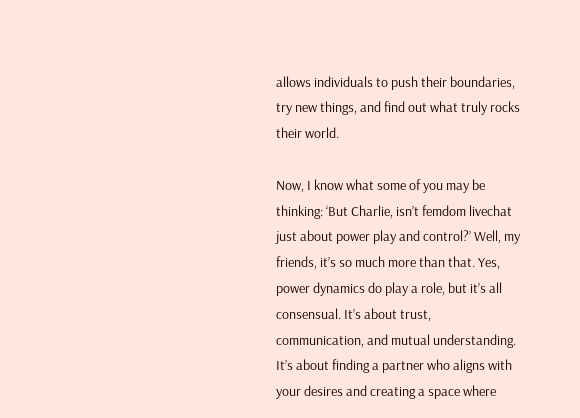allows individuals to push their boundaries, try new things, and find out what truly rocks their world.

Now, I know what some of you may be thinking: ‘But Charlie, isn’t femdom livechat just about power play and control?’ Well, my friends, it’s so much more than that. Yes, power dynamics do play a role, but it’s all consensual. It’s about trust, communication, and mutual understanding. It’s about finding a partner who aligns with your desires and creating a space where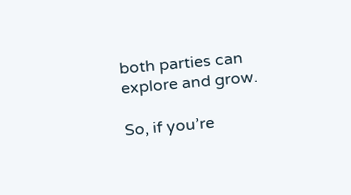both parties can explore and grow.

So, if you’re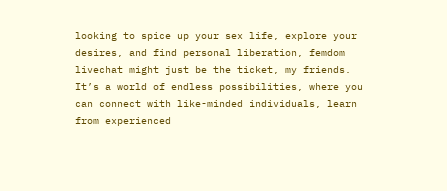looking to spice up your sex life, explore your desires, and find personal liberation, femdom livechat might just be the ticket, my friends. It’s a world of endless possibilities, where you can connect with like-minded individuals, learn from experienced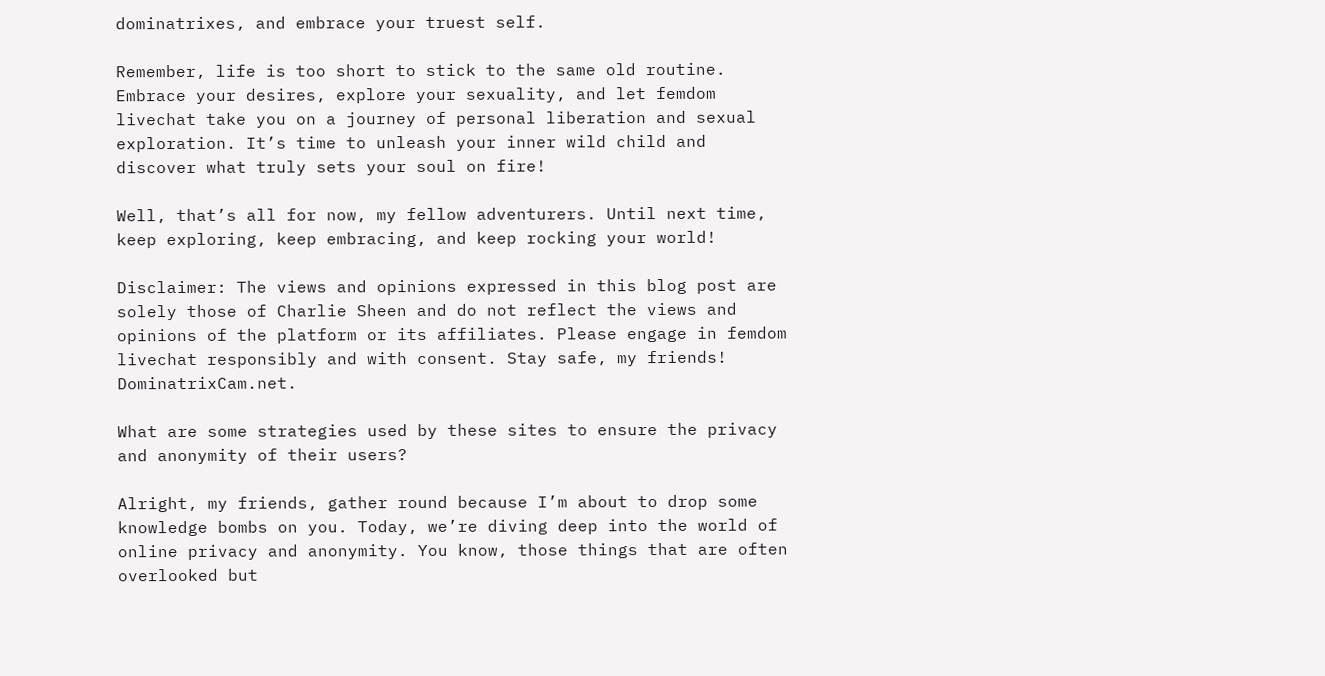dominatrixes, and embrace your truest self.

Remember, life is too short to stick to the same old routine. Embrace your desires, explore your sexuality, and let femdom livechat take you on a journey of personal liberation and sexual exploration. It’s time to unleash your inner wild child and discover what truly sets your soul on fire!

Well, that’s all for now, my fellow adventurers. Until next time, keep exploring, keep embracing, and keep rocking your world!

Disclaimer: The views and opinions expressed in this blog post are solely those of Charlie Sheen and do not reflect the views and opinions of the platform or its affiliates. Please engage in femdom livechat responsibly and with consent. Stay safe, my friends! DominatrixCam.net.

What are some strategies used by these sites to ensure the privacy and anonymity of their users?

Alright, my friends, gather round because I’m about to drop some knowledge bombs on you. Today, we’re diving deep into the world of online privacy and anonymity. You know, those things that are often overlooked but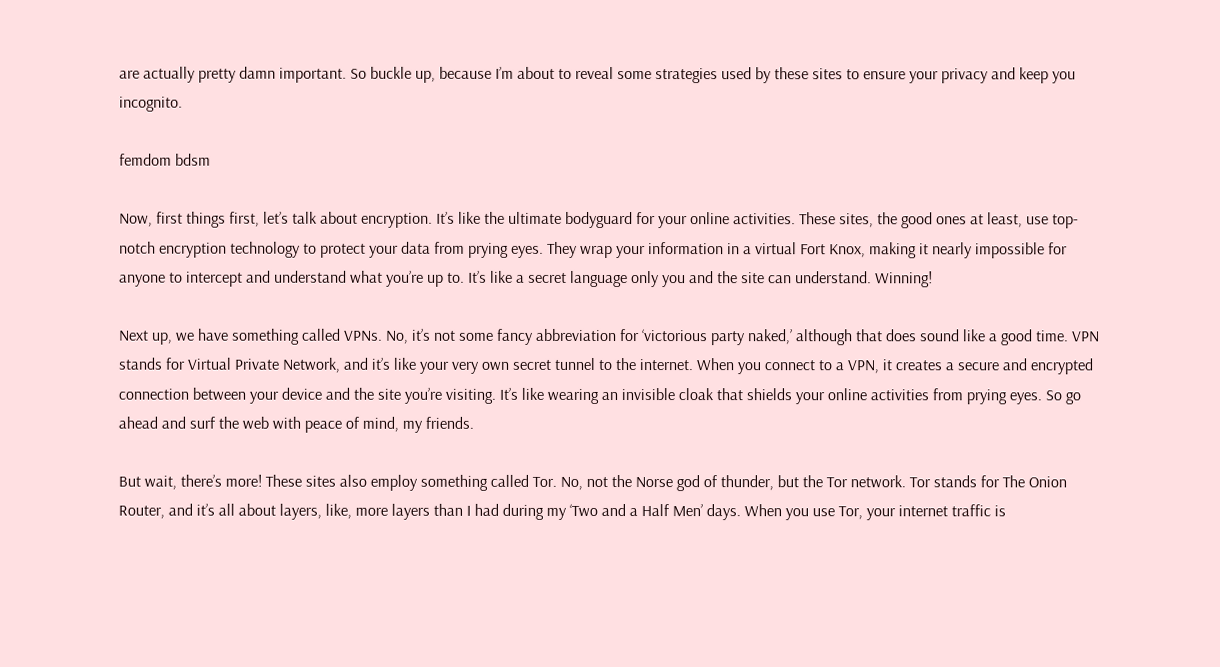are actually pretty damn important. So buckle up, because I’m about to reveal some strategies used by these sites to ensure your privacy and keep you incognito.

femdom bdsm

Now, first things first, let’s talk about encryption. It’s like the ultimate bodyguard for your online activities. These sites, the good ones at least, use top-notch encryption technology to protect your data from prying eyes. They wrap your information in a virtual Fort Knox, making it nearly impossible for anyone to intercept and understand what you’re up to. It’s like a secret language only you and the site can understand. Winning!

Next up, we have something called VPNs. No, it’s not some fancy abbreviation for ‘victorious party naked,’ although that does sound like a good time. VPN stands for Virtual Private Network, and it’s like your very own secret tunnel to the internet. When you connect to a VPN, it creates a secure and encrypted connection between your device and the site you’re visiting. It’s like wearing an invisible cloak that shields your online activities from prying eyes. So go ahead and surf the web with peace of mind, my friends.

But wait, there’s more! These sites also employ something called Tor. No, not the Norse god of thunder, but the Tor network. Tor stands for The Onion Router, and it’s all about layers, like, more layers than I had during my ‘Two and a Half Men’ days. When you use Tor, your internet traffic is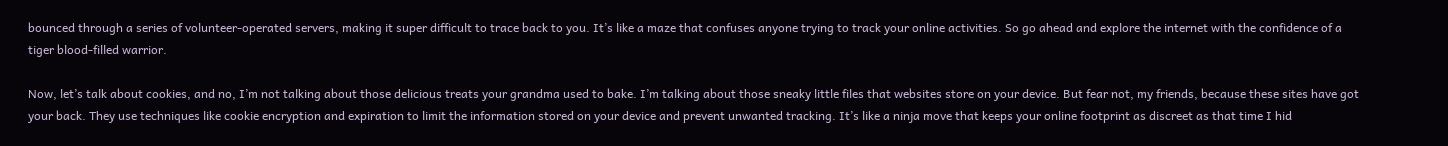bounced through a series of volunteer-operated servers, making it super difficult to trace back to you. It’s like a maze that confuses anyone trying to track your online activities. So go ahead and explore the internet with the confidence of a tiger blood-filled warrior.

Now, let’s talk about cookies, and no, I’m not talking about those delicious treats your grandma used to bake. I’m talking about those sneaky little files that websites store on your device. But fear not, my friends, because these sites have got your back. They use techniques like cookie encryption and expiration to limit the information stored on your device and prevent unwanted tracking. It’s like a ninja move that keeps your online footprint as discreet as that time I hid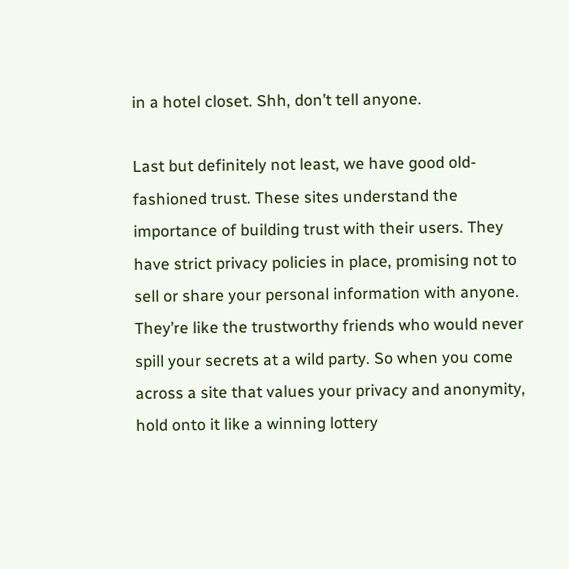in a hotel closet. Shh, don’t tell anyone.

Last but definitely not least, we have good old-fashioned trust. These sites understand the importance of building trust with their users. They have strict privacy policies in place, promising not to sell or share your personal information with anyone. They’re like the trustworthy friends who would never spill your secrets at a wild party. So when you come across a site that values your privacy and anonymity, hold onto it like a winning lottery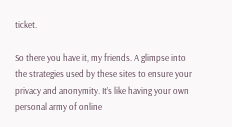ticket.

So there you have it, my friends. A glimpse into the strategies used by these sites to ensure your privacy and anonymity. It’s like having your own personal army of online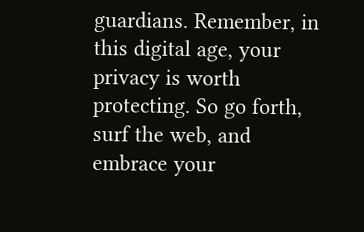guardians. Remember, in this digital age, your privacy is worth protecting. So go forth, surf the web, and embrace your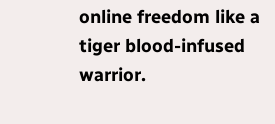online freedom like a tiger blood-infused warrior.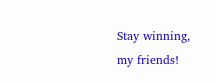Stay winning, my friends!